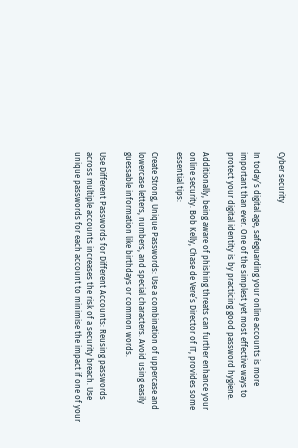Cyber security

In today’s digital age, safeguarding your online accounts is more important than ever. One of the simplest yet most effective ways to protect your digital identity is by practicing good password hygiene.

Additionally, being aware of phishing threats can further enhance your online security. Bob Kelly, Chase de Vere’s Director of IT, provides some essential tips:

Create Strong, Unique Passwords: Use a combination of uppercase and lowercase letters, numbers, and special characters. Avoid using easily guessable information like birthdays or common words.

Use Different Passwords for Different Accounts: Reusing passwords across multiple accounts increases the risk of a security breach. Use unique passwords for each account to minimise the impact if one of your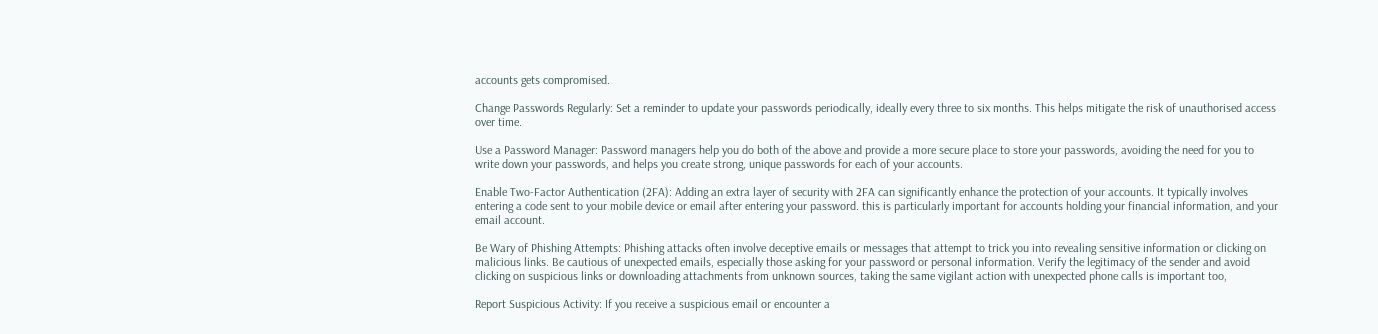accounts gets compromised.

Change Passwords Regularly: Set a reminder to update your passwords periodically, ideally every three to six months. This helps mitigate the risk of unauthorised access over time.

Use a Password Manager: Password managers help you do both of the above and provide a more secure place to store your passwords, avoiding the need for you to write down your passwords, and helps you create strong, unique passwords for each of your accounts.

Enable Two-Factor Authentication (2FA): Adding an extra layer of security with 2FA can significantly enhance the protection of your accounts. It typically involves entering a code sent to your mobile device or email after entering your password. this is particularly important for accounts holding your financial information, and your email account.

Be Wary of Phishing Attempts: Phishing attacks often involve deceptive emails or messages that attempt to trick you into revealing sensitive information or clicking on malicious links. Be cautious of unexpected emails, especially those asking for your password or personal information. Verify the legitimacy of the sender and avoid clicking on suspicious links or downloading attachments from unknown sources, taking the same vigilant action with unexpected phone calls is important too,

Report Suspicious Activity: If you receive a suspicious email or encounter a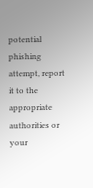potential phishing attempt, report it to the appropriate authorities or your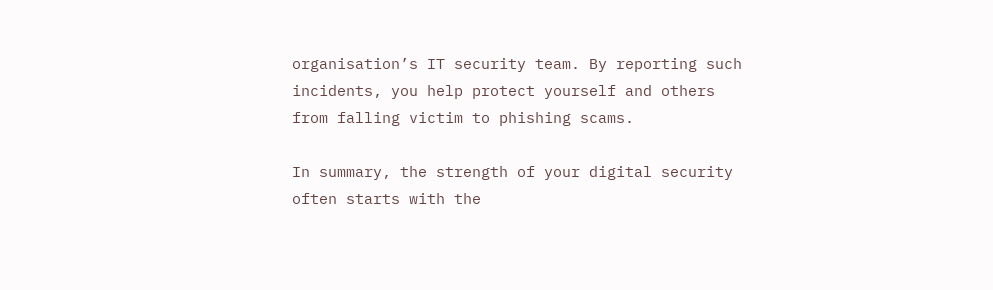organisation’s IT security team. By reporting such incidents, you help protect yourself and others from falling victim to phishing scams.

In summary, the strength of your digital security often starts with the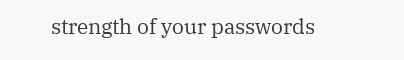strength of your passwords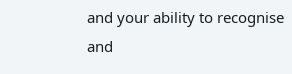and your ability to recognise and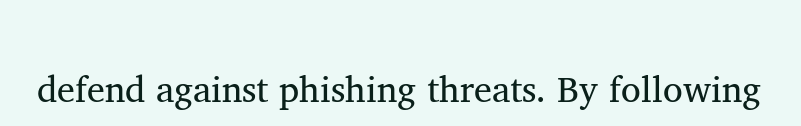defend against phishing threats. By following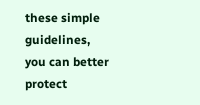these simple guidelines, you can better protect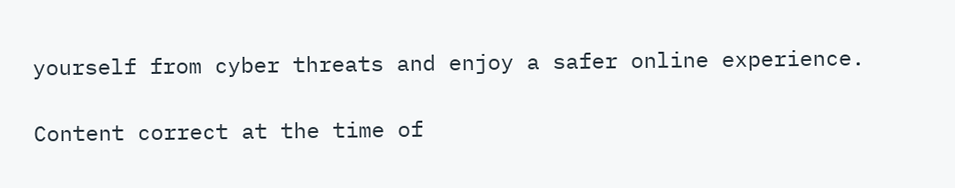yourself from cyber threats and enjoy a safer online experience.

Content correct at the time of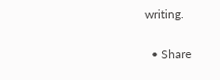writing.

  • Share